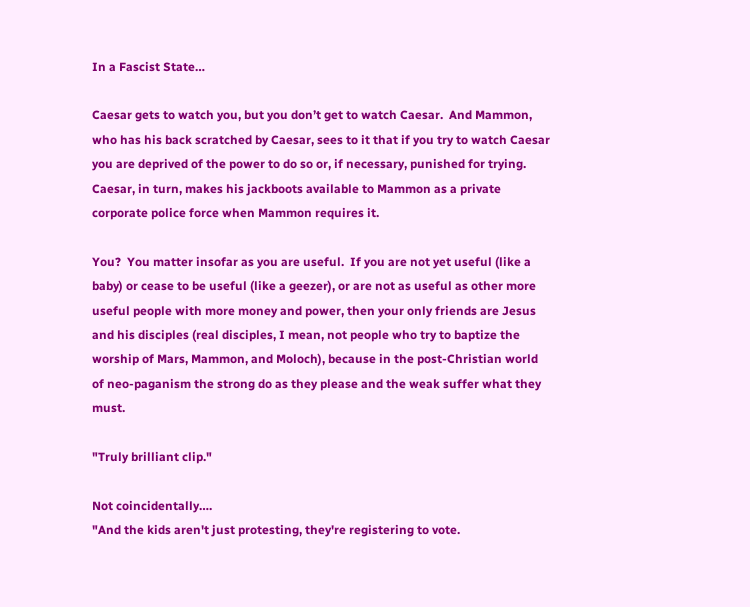In a Fascist State…

Caesar gets to watch you, but you don’t get to watch Caesar.  And Mammon, who has his back scratched by Caesar, sees to it that if you try to watch Caesar you are deprived of the power to do so or, if necessary, punished for trying.  Caesar, in turn, makes his jackboots available to Mammon as a private corporate police force when Mammon requires it.

You?  You matter insofar as you are useful.  If you are not yet useful (like a baby) or cease to be useful (like a geezer), or are not as useful as other more useful people with more money and power, then your only friends are Jesus and his disciples (real disciples, I mean, not people who try to baptize the worship of Mars, Mammon, and Moloch), because in the post-Christian world of neo-paganism the strong do as they please and the weak suffer what they must.

"Truly brilliant clip."

Not coincidentally….
"And the kids aren't just protesting, they're registering to vote.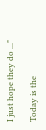I just hope they do ..."

Today is the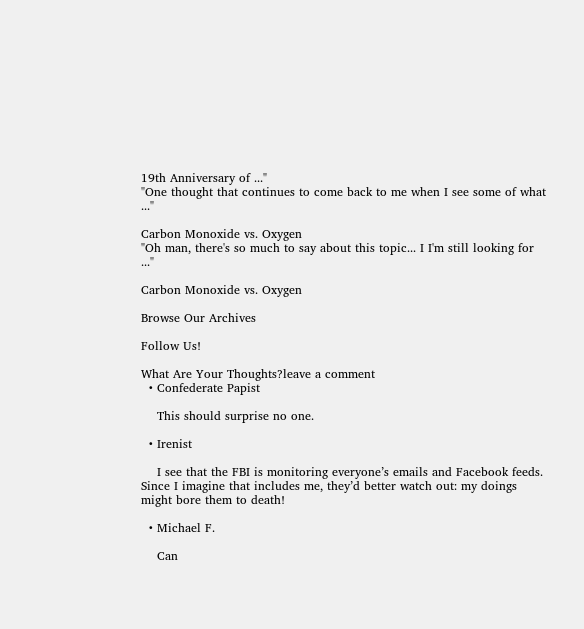19th Anniversary of ..."
"One thought that continues to come back to me when I see some of what ..."

Carbon Monoxide vs. Oxygen
"Oh man, there's so much to say about this topic... I I'm still looking for ..."

Carbon Monoxide vs. Oxygen

Browse Our Archives

Follow Us!

What Are Your Thoughts?leave a comment
  • Confederate Papist

    This should surprise no one.

  • Irenist

    I see that the FBI is monitoring everyone’s emails and Facebook feeds. Since I imagine that includes me, they’d better watch out: my doings might bore them to death!

  • Michael F.

    Can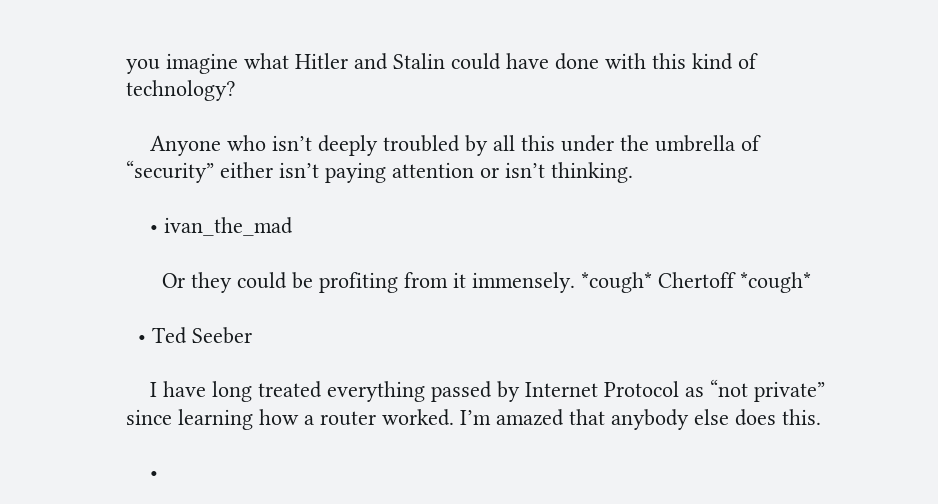you imagine what Hitler and Stalin could have done with this kind of technology?

    Anyone who isn’t deeply troubled by all this under the umbrella of “security” either isn’t paying attention or isn’t thinking.

    • ivan_the_mad

      Or they could be profiting from it immensely. *cough* Chertoff *cough*

  • Ted Seeber

    I have long treated everything passed by Internet Protocol as “not private” since learning how a router worked. I’m amazed that anybody else does this.

    •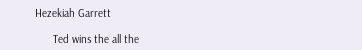Hezekiah Garrett

      Ted wins the all the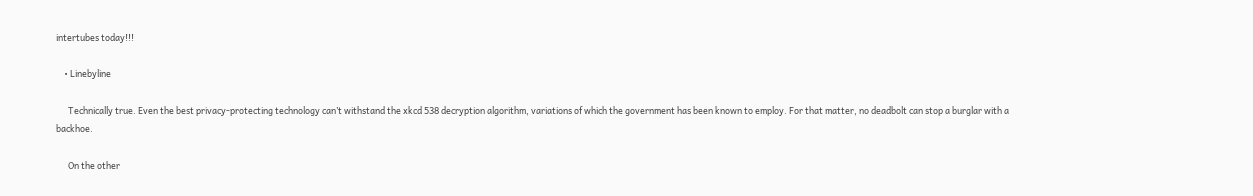intertubes today!!!

    • Linebyline

      Technically true. Even the best privacy-protecting technology can’t withstand the xkcd 538 decryption algorithm, variations of which the government has been known to employ. For that matter, no deadbolt can stop a burglar with a backhoe.

      On the other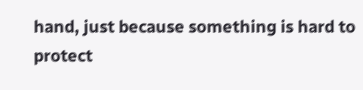hand, just because something is hard to protect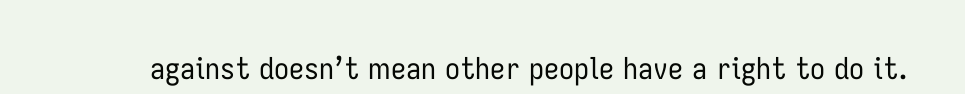against doesn’t mean other people have a right to do it.